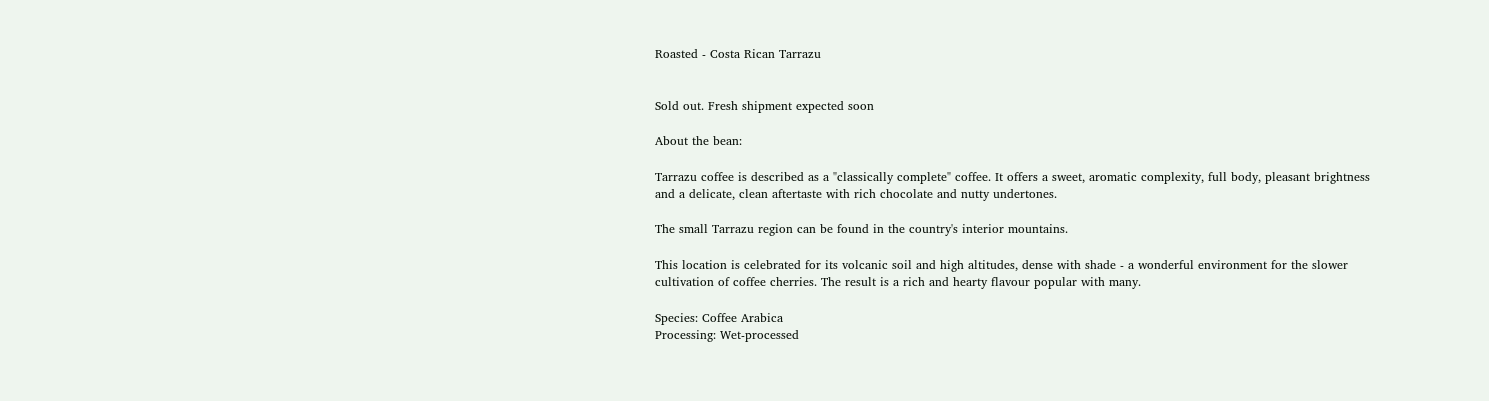Roasted - Costa Rican Tarrazu


Sold out. Fresh shipment expected soon

About the bean:

Tarrazu coffee is described as a "classically complete" coffee. It offers a sweet, aromatic complexity, full body, pleasant brightness and a delicate, clean aftertaste with rich chocolate and nutty undertones.

The small Tarrazu region can be found in the country's interior mountains.

This location is celebrated for its volcanic soil and high altitudes, dense with shade - a wonderful environment for the slower cultivation of coffee cherries. The result is a rich and hearty flavour popular with many.

Species: Coffee Arabica
Processing: Wet-processed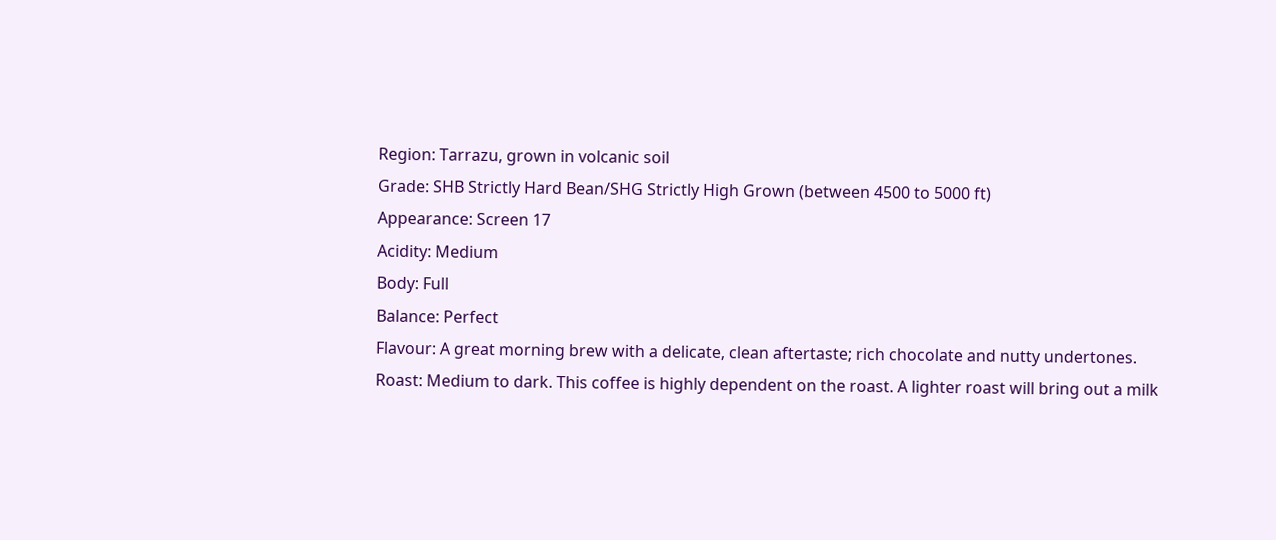Region: Tarrazu, grown in volcanic soil
Grade: SHB Strictly Hard Bean/SHG Strictly High Grown (between 4500 to 5000 ft)
Appearance: Screen 17
Acidity: Medium
Body: Full
Balance: Perfect
Flavour: A great morning brew with a delicate, clean aftertaste; rich chocolate and nutty undertones.
Roast: Medium to dark. This coffee is highly dependent on the roast. A lighter roast will bring out a milk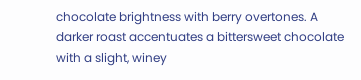chocolate brightness with berry overtones. A darker roast accentuates a bittersweet chocolate with a slight, winey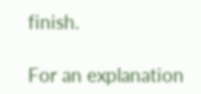finish.

For an explanation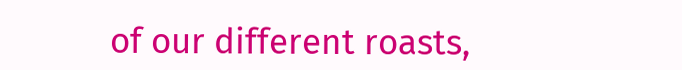of our different roasts,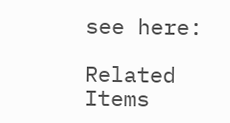see here:

Related Items